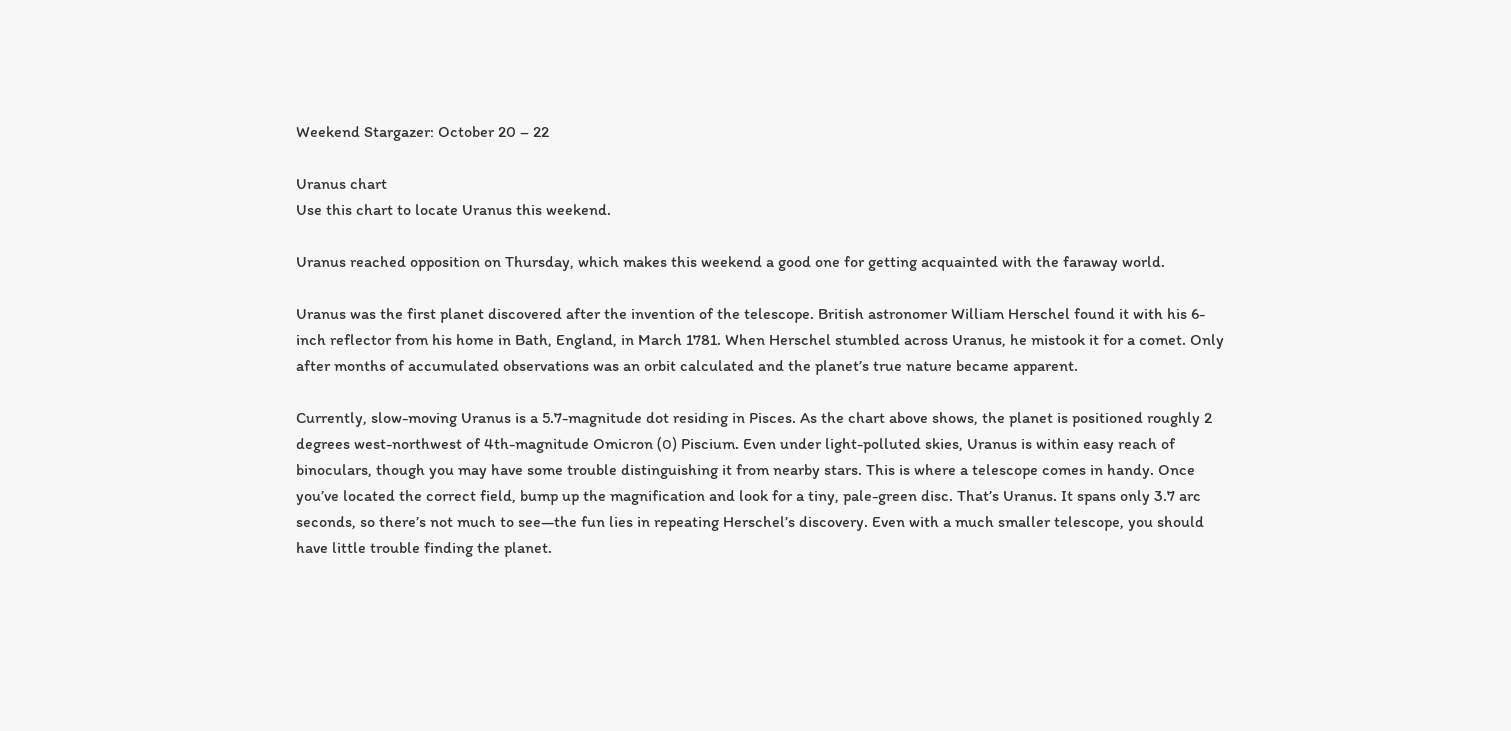Weekend Stargazer: October 20 – 22

Uranus chart
Use this chart to locate Uranus this weekend.

Uranus reached opposition on Thursday, which makes this weekend a good one for getting acquainted with the faraway world.

Uranus was the first planet discovered after the invention of the telescope. British astronomer William Herschel found it with his 6-inch reflector from his home in Bath, England, in March 1781. When Herschel stumbled across Uranus, he mistook it for a comet. Only after months of accumulated observations was an orbit calculated and the planet’s true nature became apparent.

Currently, slow-moving Uranus is a 5.7-magnitude dot residing in Pisces. As the chart above shows, the planet is positioned roughly 2 degrees west-northwest of 4th-magnitude Omicron (ο) Piscium. Even under light-polluted skies, Uranus is within easy reach of binoculars, though you may have some trouble distinguishing it from nearby stars. This is where a telescope comes in handy. Once you’ve located the correct field, bump up the magnification and look for a tiny, pale-green disc. That’s Uranus. It spans only 3.7 arc seconds, so there’s not much to see—the fun lies in repeating Herschel’s discovery. Even with a much smaller telescope, you should have little trouble finding the planet.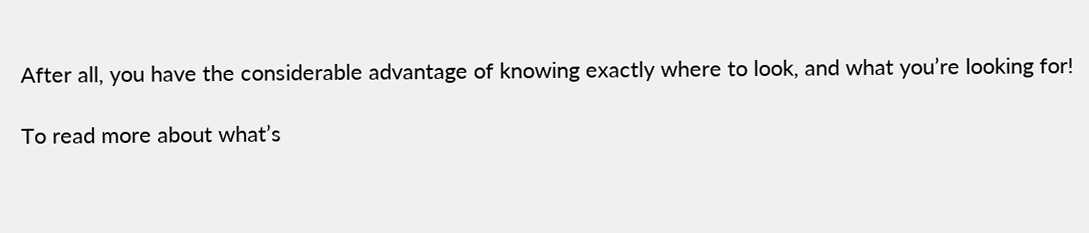After all, you have the considerable advantage of knowing exactly where to look, and what you’re looking for!

To read more about what’s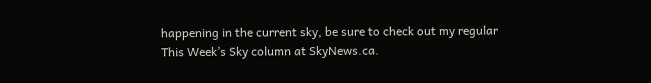happening in the current sky, be sure to check out my regular This Week’s Sky column at SkyNews.ca.